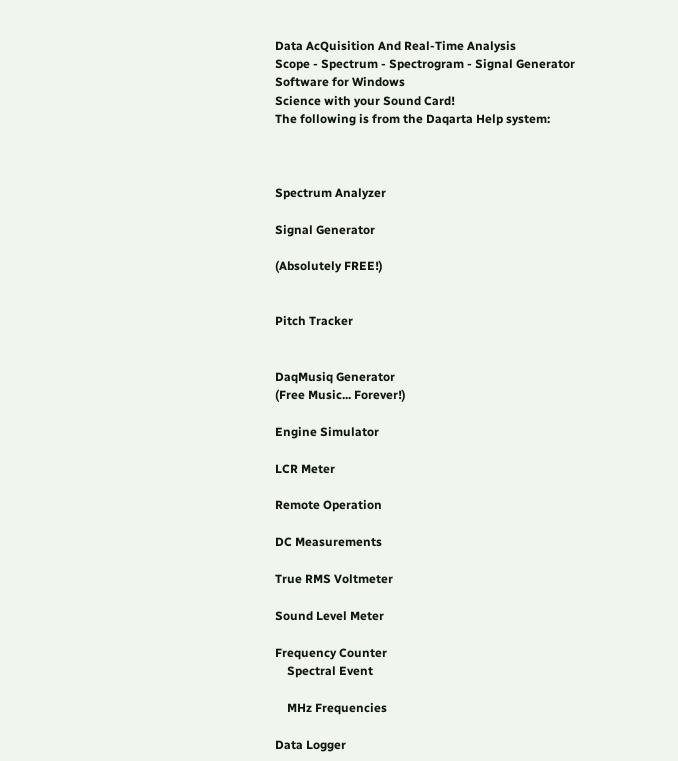Data AcQuisition And Real-Time Analysis
Scope - Spectrum - Spectrogram - Signal Generator
Software for Windows
Science with your Sound Card!
The following is from the Daqarta Help system:



Spectrum Analyzer

Signal Generator

(Absolutely FREE!)


Pitch Tracker


DaqMusiq Generator
(Free Music... Forever!)

Engine Simulator

LCR Meter

Remote Operation

DC Measurements

True RMS Voltmeter

Sound Level Meter

Frequency Counter
    Spectral Event

    MHz Frequencies

Data Logger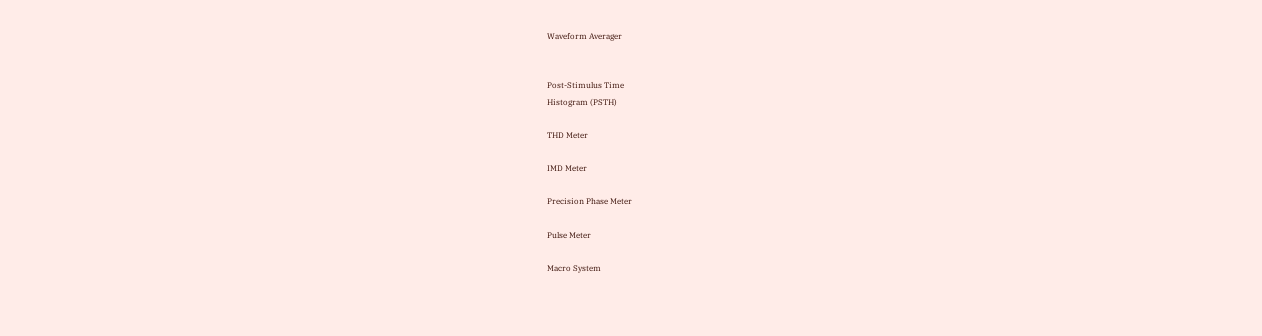Waveform Averager


Post-Stimulus Time
Histogram (PSTH)

THD Meter

IMD Meter

Precision Phase Meter

Pulse Meter

Macro System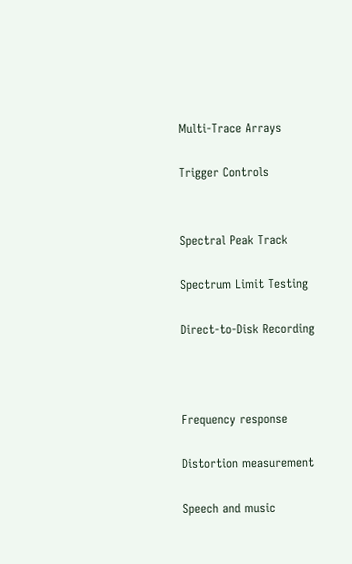Multi-Trace Arrays

Trigger Controls


Spectral Peak Track

Spectrum Limit Testing

Direct-to-Disk Recording



Frequency response

Distortion measurement

Speech and music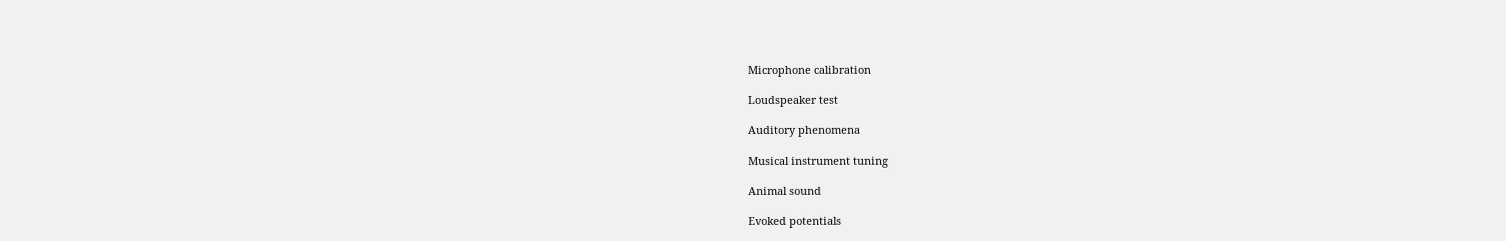Microphone calibration

Loudspeaker test

Auditory phenomena

Musical instrument tuning

Animal sound

Evoked potentials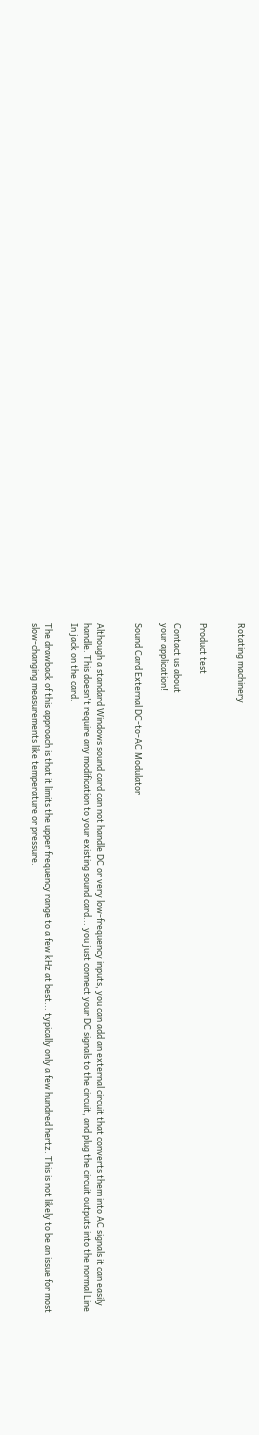Rotating machinery


Product test

Contact us about
your application!

Sound Card External DC-to-AC Modulator


Although a standard Windows sound card can not handle DC or very low-frequency inputs, you can add an external circuit that converts them into AC signals it can easily handle. This doesn't require any modification to your existing sound card... you just connect your DC signals to the circuit, and plug the circuit outputs into the normal Line In jack on the card.

The drawback of this approach is that it limits the upper frequency range to a few kHz at best... typically only a few hundred hertz. This is not likely to be an issue for most slow-changing measurements like temperature or pressure.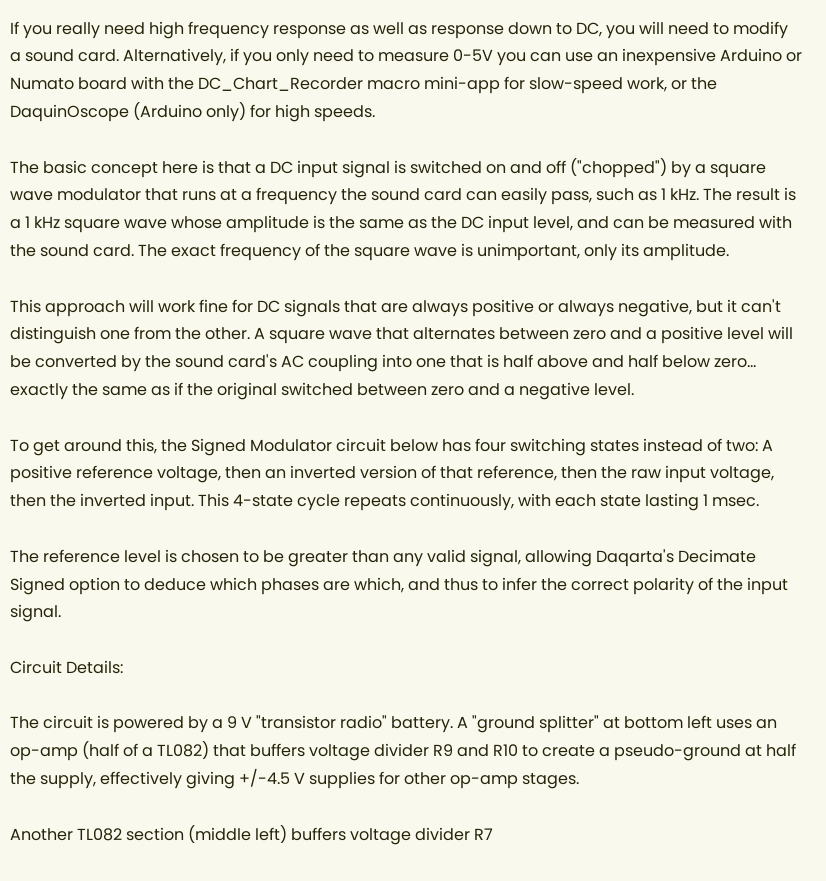If you really need high frequency response as well as response down to DC, you will need to modify a sound card. Alternatively, if you only need to measure 0-5V you can use an inexpensive Arduino or Numato board with the DC_Chart_Recorder macro mini-app for slow-speed work, or the DaquinOscope (Arduino only) for high speeds.

The basic concept here is that a DC input signal is switched on and off ("chopped") by a square wave modulator that runs at a frequency the sound card can easily pass, such as 1 kHz. The result is a 1 kHz square wave whose amplitude is the same as the DC input level, and can be measured with the sound card. The exact frequency of the square wave is unimportant, only its amplitude.

This approach will work fine for DC signals that are always positive or always negative, but it can't distinguish one from the other. A square wave that alternates between zero and a positive level will be converted by the sound card's AC coupling into one that is half above and half below zero... exactly the same as if the original switched between zero and a negative level.

To get around this, the Signed Modulator circuit below has four switching states instead of two: A positive reference voltage, then an inverted version of that reference, then the raw input voltage, then the inverted input. This 4-state cycle repeats continuously, with each state lasting 1 msec.

The reference level is chosen to be greater than any valid signal, allowing Daqarta's Decimate Signed option to deduce which phases are which, and thus to infer the correct polarity of the input signal.

Circuit Details:

The circuit is powered by a 9 V "transistor radio" battery. A "ground splitter" at bottom left uses an op-amp (half of a TL082) that buffers voltage divider R9 and R10 to create a pseudo-ground at half the supply, effectively giving +/-4.5 V supplies for other op-amp stages.

Another TL082 section (middle left) buffers voltage divider R7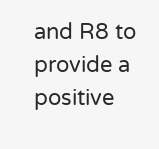and R8 to provide a positive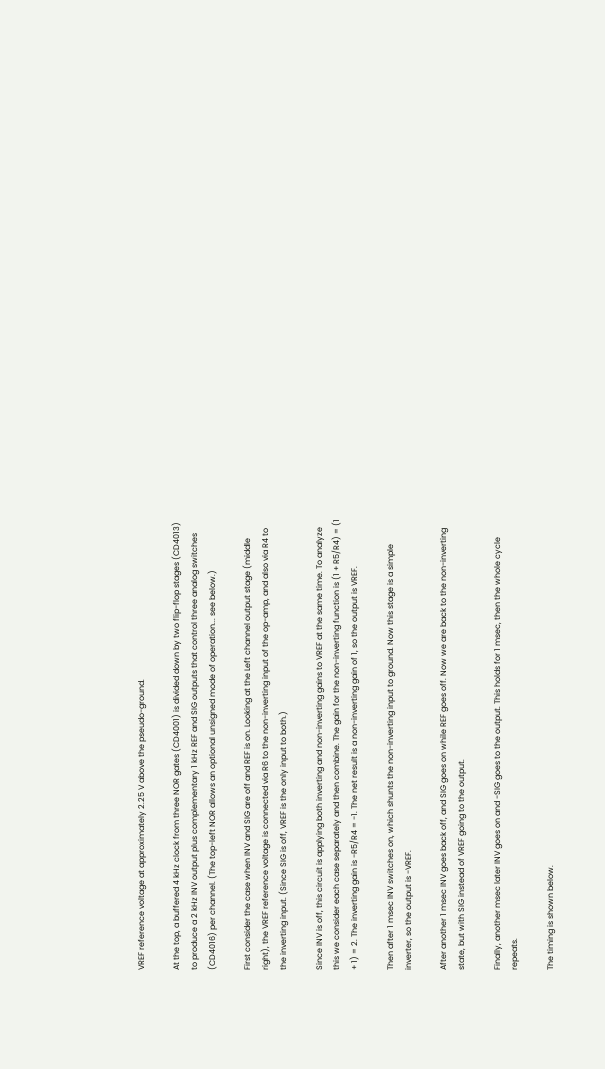VREF reference voltage at approximately 2.25 V above the pseudo-ground.

At the top, a buffered 4 kHz clock from three NOR gates (CD4001) is divided down by two flip-flop stages (CD4013) to produce a 2 kHz INV output plus complementary 1 kHz REF and SIG outputs that control three analog switches (CD4016) per channel. (The top-left NOR allows an optional unsigned mode of operation... see below.)

First consider the case when INV and SIG are off and REF is on. Looking at the Left channel output stage (middle right), the VREF reference voltage is connected via R6 to the non-inverting input of the op-amp, and also via R4 to the inverting input. (Since SIG is off, VREF is the only input to both.)

Since INV is off, this circuit is applying both inverting and non-inverting gains to VREF at the same time. To analyze this we consider each case separately and then combine. The gain for the non-inverting function is (1 + R5/R4) = (1 + 1) = 2. The inverting gain is -R5/R4 = -1. The net result is a non-inverting gain of 1, so the output is VREF.

Then after 1 msec INV switches on, which shunts the non-inverting input to ground. Now this stage is a simple inverter, so the output is -VREF.

After another 1 msec INV goes back off, and SIG goes on while REF goes off. Now we are back to the non-inverting state, but with SIG instead of VREF going to the output.

Finally, another msec later INV goes on and -SIG goes to the output. This holds for 1 msec, then the whole cycle repeats.

The timing is shown below.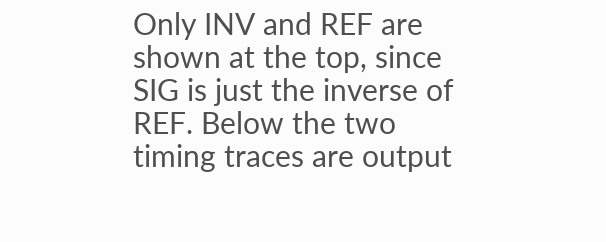Only INV and REF are shown at the top, since SIG is just the inverse of REF. Below the two timing traces are output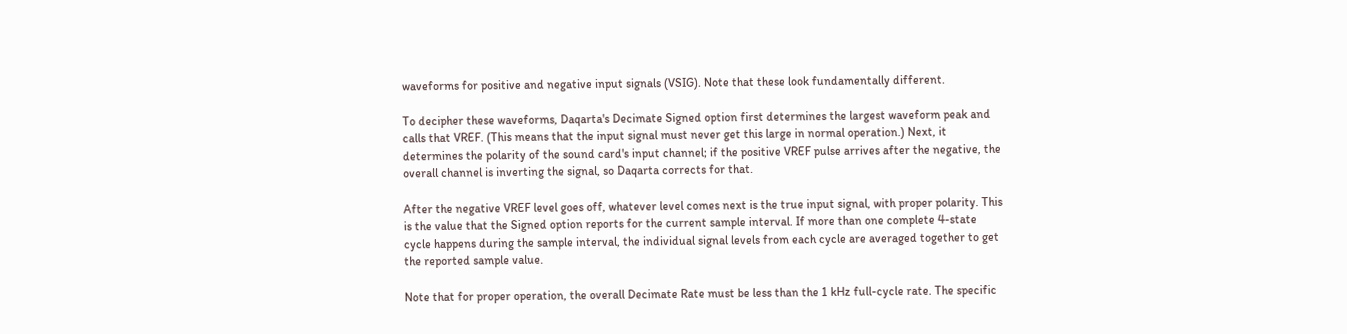waveforms for positive and negative input signals (VSIG). Note that these look fundamentally different.

To decipher these waveforms, Daqarta's Decimate Signed option first determines the largest waveform peak and calls that VREF. (This means that the input signal must never get this large in normal operation.) Next, it determines the polarity of the sound card's input channel; if the positive VREF pulse arrives after the negative, the overall channel is inverting the signal, so Daqarta corrects for that.

After the negative VREF level goes off, whatever level comes next is the true input signal, with proper polarity. This is the value that the Signed option reports for the current sample interval. If more than one complete 4-state cycle happens during the sample interval, the individual signal levels from each cycle are averaged together to get the reported sample value.

Note that for proper operation, the overall Decimate Rate must be less than the 1 kHz full-cycle rate. The specific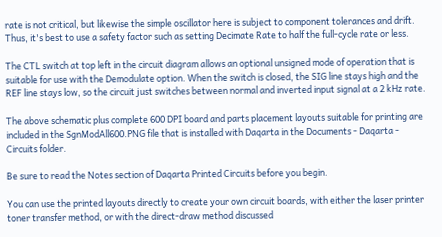rate is not critical, but likewise the simple oscillator here is subject to component tolerances and drift. Thus, it's best to use a safety factor such as setting Decimate Rate to half the full-cycle rate or less.

The CTL switch at top left in the circuit diagram allows an optional unsigned mode of operation that is suitable for use with the Demodulate option. When the switch is closed, the SIG line stays high and the REF line stays low, so the circuit just switches between normal and inverted input signal at a 2 kHz rate.

The above schematic plus complete 600 DPI board and parts placement layouts suitable for printing are included in the SgnModAll600.PNG file that is installed with Daqarta in the Documents - Daqarta - Circuits folder.

Be sure to read the Notes section of Daqarta Printed Circuits before you begin.

You can use the printed layouts directly to create your own circuit boards, with either the laser printer toner transfer method, or with the direct-draw method discussed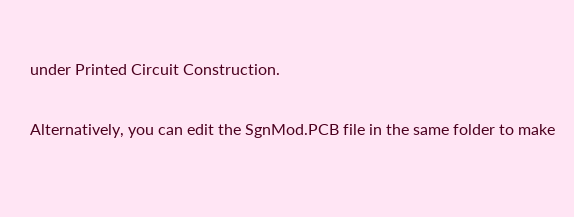under Printed Circuit Construction.

Alternatively, you can edit the SgnMod.PCB file in the same folder to make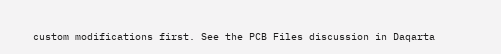custom modifications first. See the PCB Files discussion in Daqarta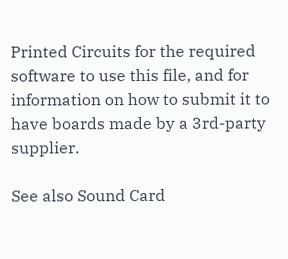Printed Circuits for the required software to use this file, and for information on how to submit it to have boards made by a 3rd-party supplier.

See also Sound Card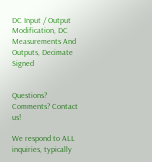DC Input / Output Modification, DC Measurements And Outputs, Decimate Signed


Questions? Comments? Contact us!

We respond to ALL inquiries, typically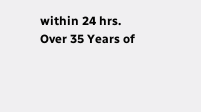within 24 hrs.
Over 35 Years of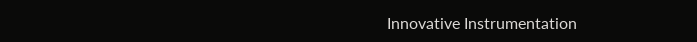Innovative Instrumentation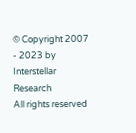© Copyright 2007 - 2023 by Interstellar Research
All rights reserved